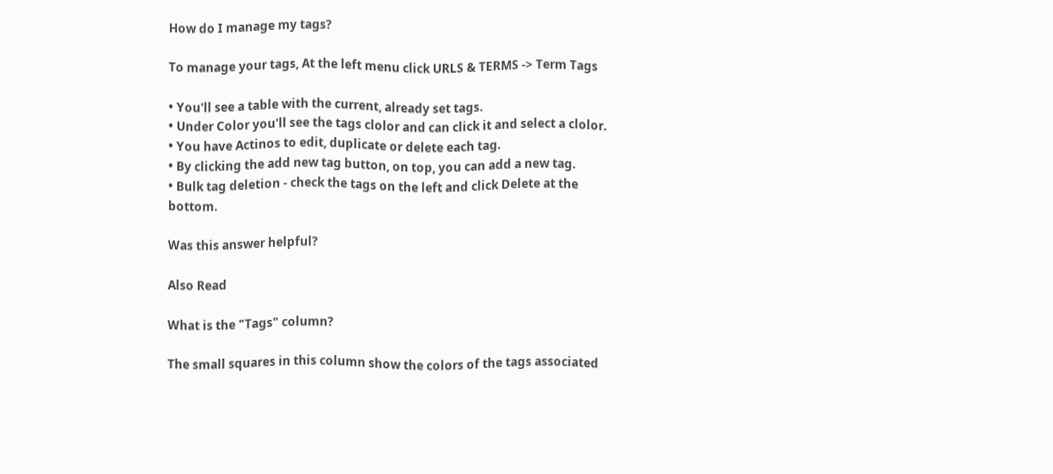How do I manage my tags?

To manage your tags, At the left menu click URLS & TERMS -> Term Tags

• You'll see a table with the current, already set tags.
• Under Color you'll see the tags clolor and can click it and select a clolor.
• You have Actinos to edit, duplicate or delete each tag.
• By clicking the add new tag button, on top, you can add a new tag.
• Bulk tag deletion - check the tags on the left and click Delete at the bottom.

Was this answer helpful?

Also Read

What is the "Tags" column?

The small squares in this column show the colors of the tags associated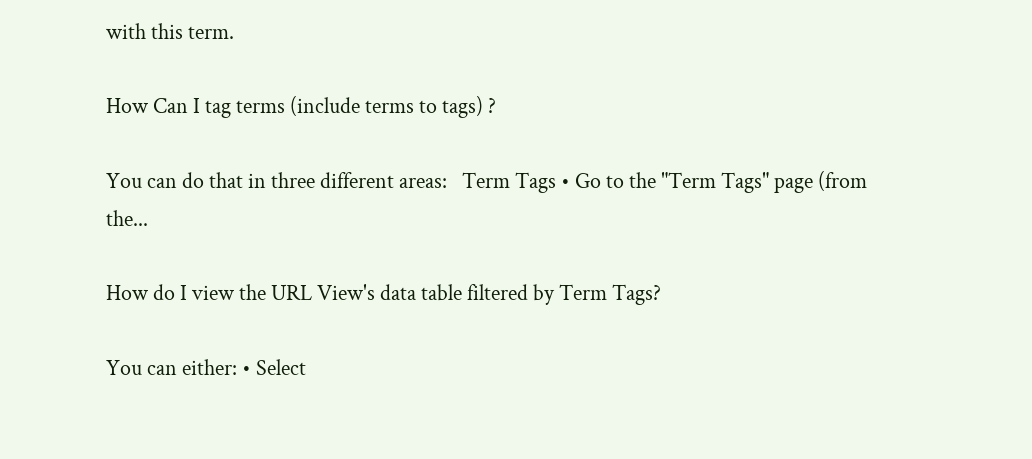with this term.

How Can I tag terms (include terms to tags) ?

You can do that in three different areas:   Term Tags • Go to the "Term Tags" page (from the...

How do I view the URL View's data table filtered by Term Tags?

You can either: • Select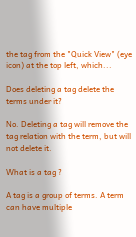the tag from the "Quick View" (eye icon) at the top left, which...

Does deleting a tag delete the terms under it?

No. Deleting a tag will remove the tag relation with the term, but will not delete it.

What is a tag ?

A tag is a group of terms. A term can have multiple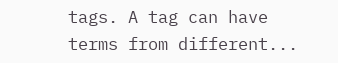tags. A tag can have terms from different...